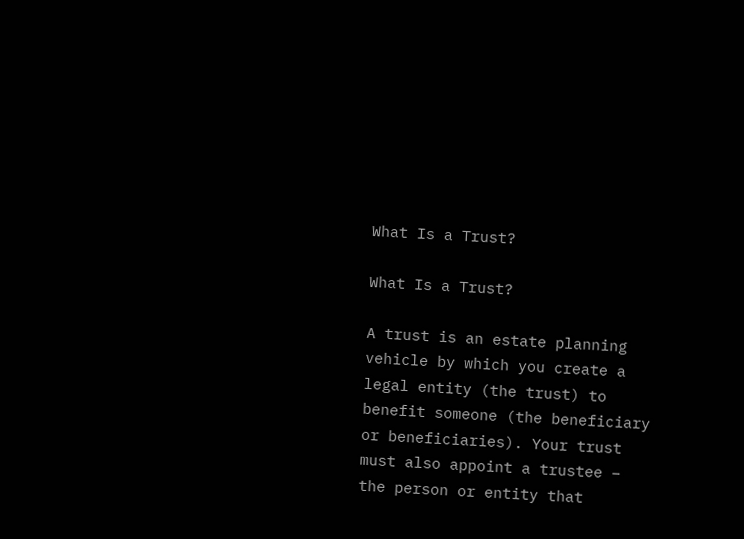What Is a Trust?

What Is a Trust?

A trust is an estate planning vehicle by which you create a legal entity (the trust) to benefit someone (the beneficiary or beneficiaries). Your trust must also appoint a trustee – the person or entity that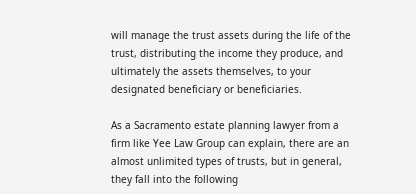will manage the trust assets during the life of the trust, distributing the income they produce, and ultimately the assets themselves, to your designated beneficiary or beneficiaries.

As a Sacramento estate planning lawyer from a firm like Yee Law Group can explain, there are an almost unlimited types of trusts, but in general, they fall into the following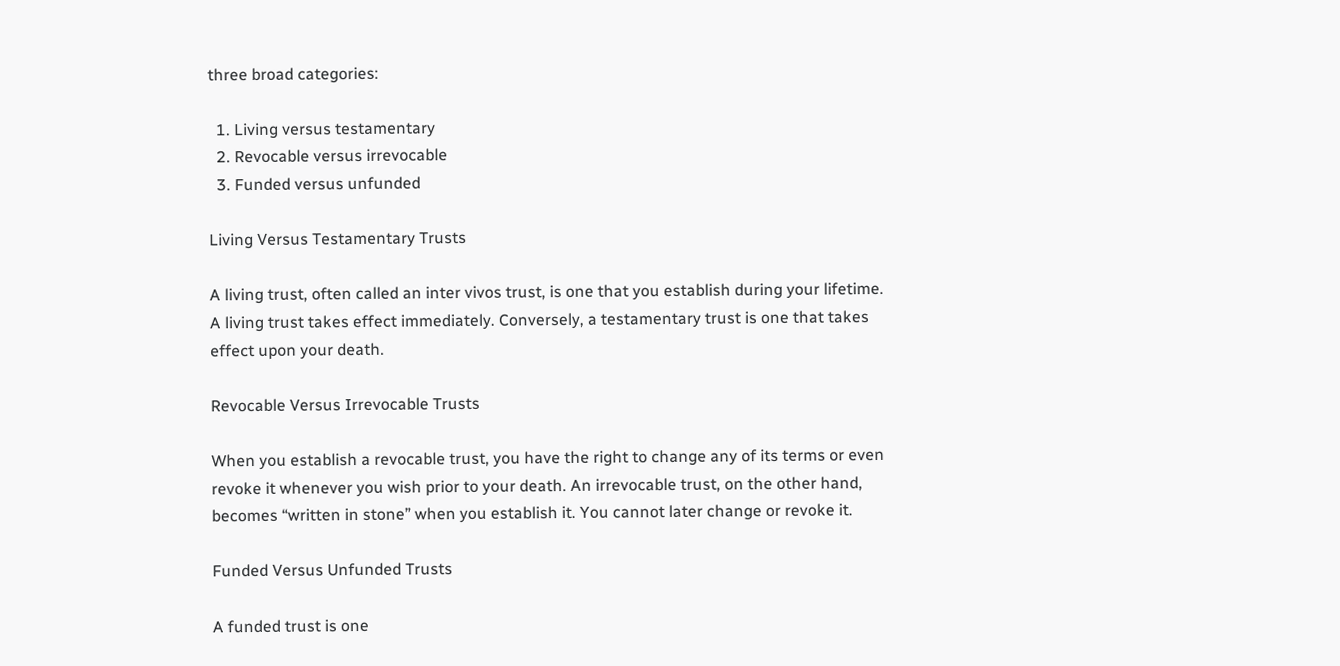three broad categories:

  1. Living versus testamentary
  2. Revocable versus irrevocable
  3. Funded versus unfunded

Living Versus Testamentary Trusts

A living trust, often called an inter vivos trust, is one that you establish during your lifetime. A living trust takes effect immediately. Conversely, a testamentary trust is one that takes effect upon your death.

Revocable Versus Irrevocable Trusts

When you establish a revocable trust, you have the right to change any of its terms or even revoke it whenever you wish prior to your death. An irrevocable trust, on the other hand, becomes “written in stone” when you establish it. You cannot later change or revoke it.

Funded Versus Unfunded Trusts

A funded trust is one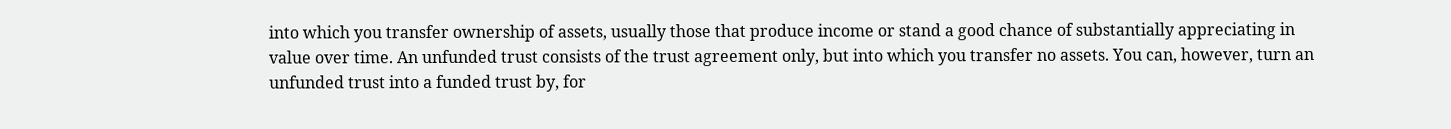into which you transfer ownership of assets, usually those that produce income or stand a good chance of substantially appreciating in value over time. An unfunded trust consists of the trust agreement only, but into which you transfer no assets. You can, however, turn an unfunded trust into a funded trust by, for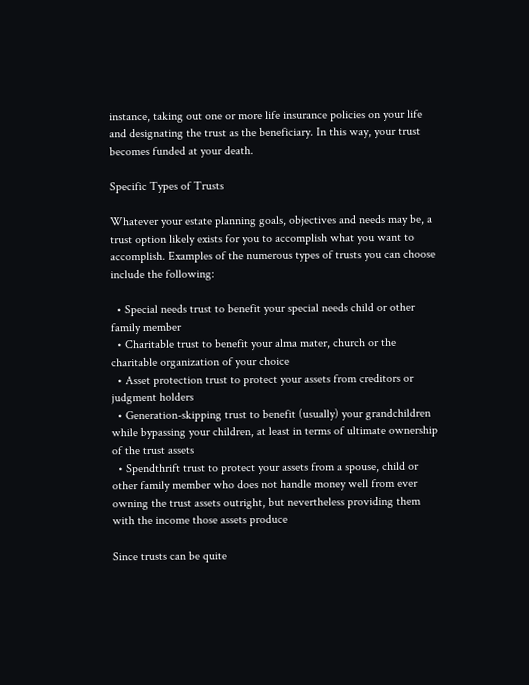instance, taking out one or more life insurance policies on your life and designating the trust as the beneficiary. In this way, your trust becomes funded at your death.

Specific Types of Trusts

Whatever your estate planning goals, objectives and needs may be, a trust option likely exists for you to accomplish what you want to accomplish. Examples of the numerous types of trusts you can choose include the following:

  • Special needs trust to benefit your special needs child or other family member
  • Charitable trust to benefit your alma mater, church or the charitable organization of your choice
  • Asset protection trust to protect your assets from creditors or judgment holders
  • Generation-skipping trust to benefit (usually) your grandchildren while bypassing your children, at least in terms of ultimate ownership of the trust assets
  • Spendthrift trust to protect your assets from a spouse, child or other family member who does not handle money well from ever owning the trust assets outright, but nevertheless providing them with the income those assets produce

Since trusts can be quite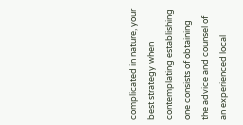complicated in nature, your best strategy when contemplating establishing one consists of obtaining the advice and counsel of an experienced local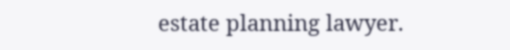estate planning lawyer.